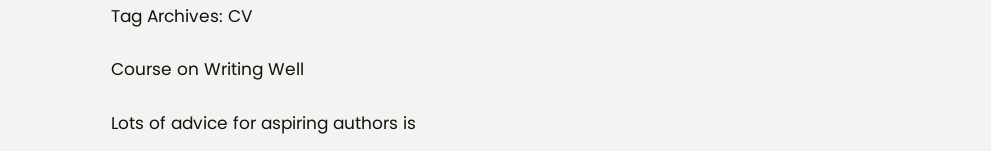Tag Archives: CV

Course on Writing Well

Lots of advice for aspiring authors is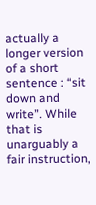actually a longer version of a short sentence : “sit down and write”. While that is unarguably a fair instruction,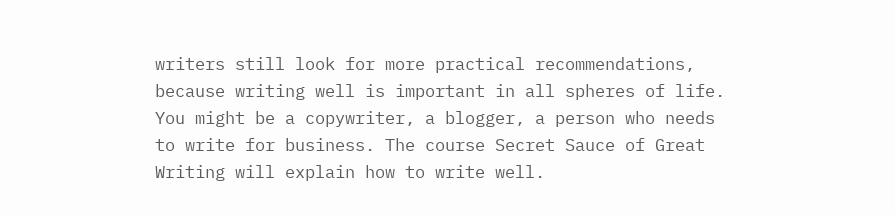writers still look for more practical recommendations, because writing well is important in all spheres of life. You might be a copywriter, a blogger, a person who needs to write for business. The course Secret Sauce of Great Writing will explain how to write well.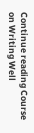Continue reading Course on Writing Well